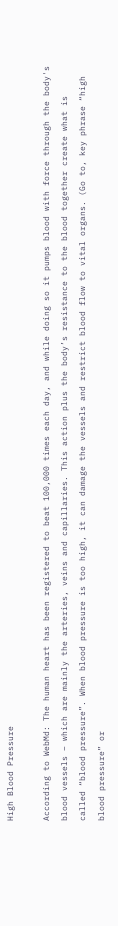High Blood Pressure

According to WebMd: The human heart has been registered to beat 100,000 times each day, and while doing so it pumps blood with force through the body's blood vessels – which are mainly the arteries, veins and capillaries. This action plus the body’s resistance to the blood together create what is called “blood pressure”. When blood pressure is too high, it can damage the vessels and restrict blood flow to vital organs. (Go to, key phrase “high blood pressure” or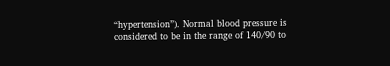“hypertension”). Normal blood pressure is considered to be in the range of 140/90 to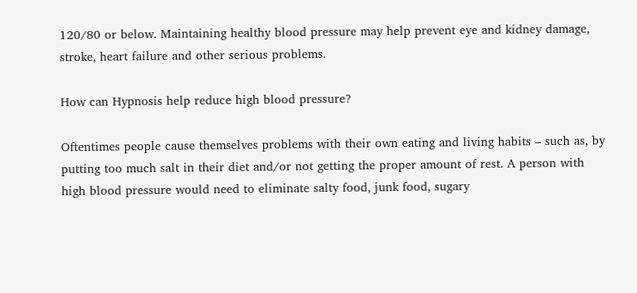120/80 or below. Maintaining healthy blood pressure may help prevent eye and kidney damage, stroke, heart failure and other serious problems.

How can Hypnosis help reduce high blood pressure?

Oftentimes people cause themselves problems with their own eating and living habits – such as, by putting too much salt in their diet and/or not getting the proper amount of rest. A person with high blood pressure would need to eliminate salty food, junk food, sugary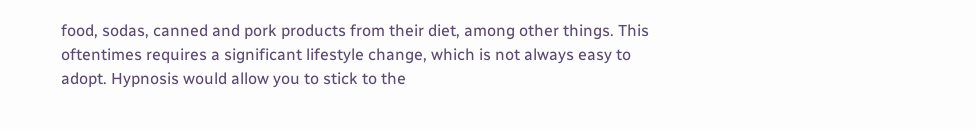food, sodas, canned and pork products from their diet, among other things. This oftentimes requires a significant lifestyle change, which is not always easy to adopt. Hypnosis would allow you to stick to the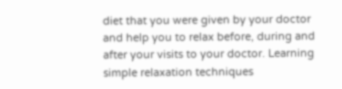diet that you were given by your doctor and help you to relax before, during and after your visits to your doctor. Learning simple relaxation techniques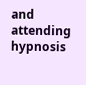and attending hypnosis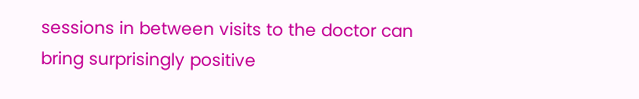sessions in between visits to the doctor can bring surprisingly positive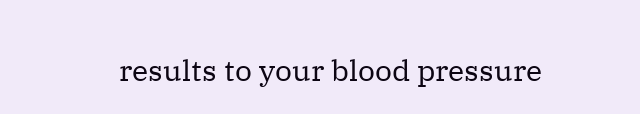results to your blood pressure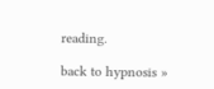reading.

back to hypnosis »